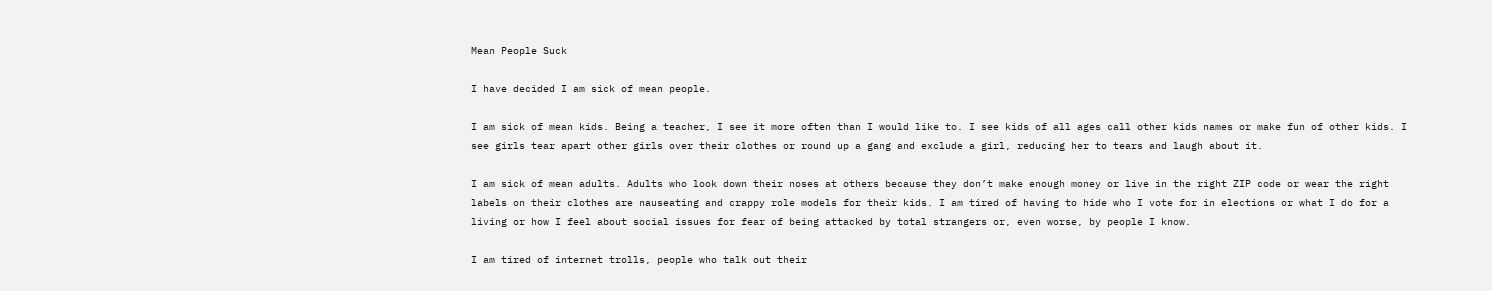Mean People Suck

I have decided I am sick of mean people.

I am sick of mean kids. Being a teacher, I see it more often than I would like to. I see kids of all ages call other kids names or make fun of other kids. I see girls tear apart other girls over their clothes or round up a gang and exclude a girl, reducing her to tears and laugh about it.

I am sick of mean adults. Adults who look down their noses at others because they don’t make enough money or live in the right ZIP code or wear the right labels on their clothes are nauseating and crappy role models for their kids. I am tired of having to hide who I vote for in elections or what I do for a living or how I feel about social issues for fear of being attacked by total strangers or, even worse, by people I know.

I am tired of internet trolls, people who talk out their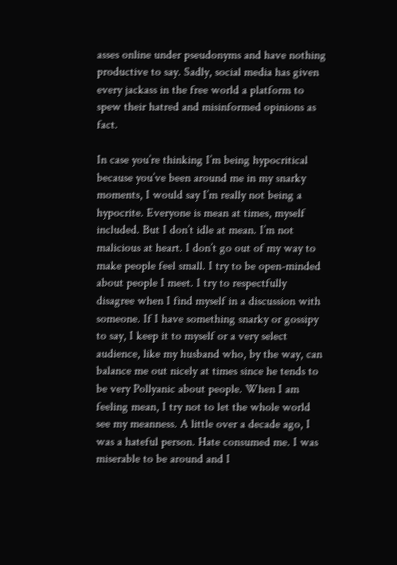asses online under pseudonyms and have nothing productive to say. Sadly, social media has given every jackass in the free world a platform to spew their hatred and misinformed opinions as fact.

In case you’re thinking I’m being hypocritical because you’ve been around me in my snarky moments, I would say I’m really not being a hypocrite. Everyone is mean at times, myself included. But I don’t idle at mean. I’m not malicious at heart. I don’t go out of my way to make people feel small. I try to be open-minded about people I meet. I try to respectfully disagree when I find myself in a discussion with someone. If I have something snarky or gossipy to say, I keep it to myself or a very select audience, like my husband who, by the way, can balance me out nicely at times since he tends to be very Pollyanic about people. When I am feeling mean, I try not to let the whole world see my meanness. A little over a decade ago, I was a hateful person. Hate consumed me. I was miserable to be around and I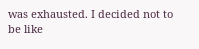was exhausted. I decided not to be like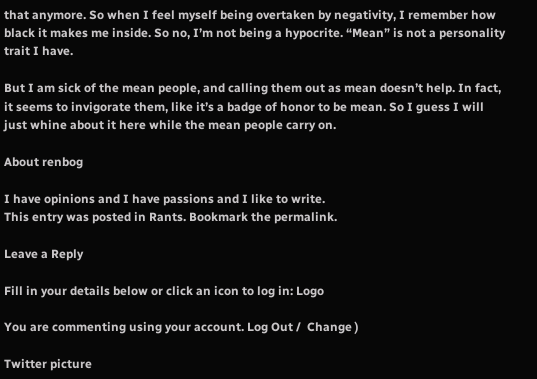that anymore. So when I feel myself being overtaken by negativity, I remember how black it makes me inside. So no, I’m not being a hypocrite. “Mean” is not a personality trait I have.

But I am sick of the mean people, and calling them out as mean doesn’t help. In fact, it seems to invigorate them, like it’s a badge of honor to be mean. So I guess I will just whine about it here while the mean people carry on.

About renbog

I have opinions and I have passions and I like to write.
This entry was posted in Rants. Bookmark the permalink.

Leave a Reply

Fill in your details below or click an icon to log in: Logo

You are commenting using your account. Log Out /  Change )

Twitter picture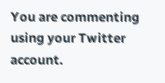You are commenting using your Twitter account.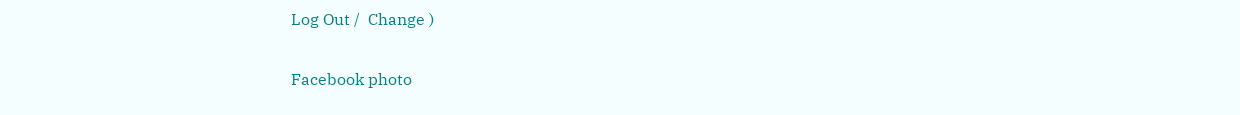Log Out /  Change )

Facebook photo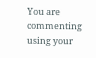You are commenting using your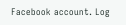Facebook account. Log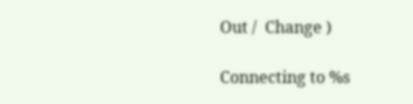Out /  Change )

Connecting to %s